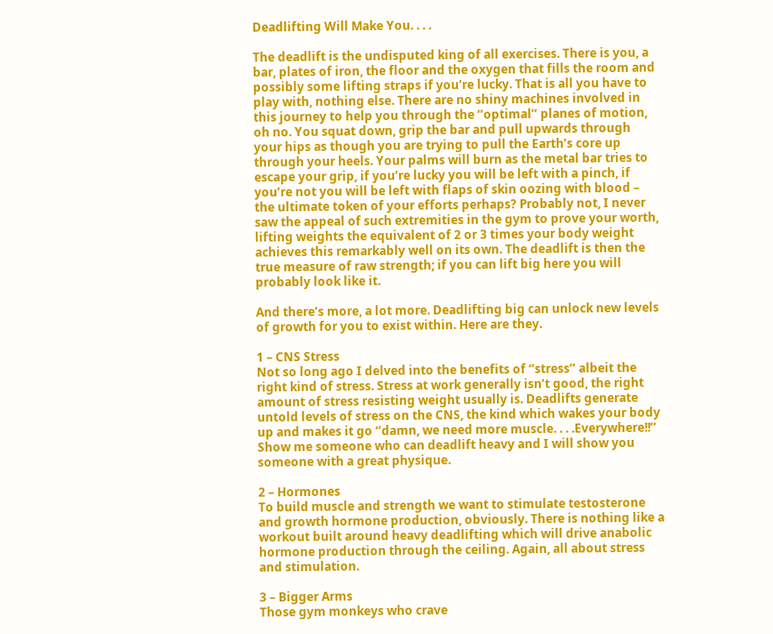Deadlifting Will Make You. . . .

The deadlift is the undisputed king of all exercises. There is you, a bar, plates of iron, the floor and the oxygen that fills the room and possibly some lifting straps if you’re lucky. That is all you have to play with, nothing else. There are no shiny machines involved in this journey to help you through the ‘’optimal’’ planes of motion, oh no. You squat down, grip the bar and pull upwards through your hips as though you are trying to pull the Earth’s core up through your heels. Your palms will burn as the metal bar tries to escape your grip, if you’re lucky you will be left with a pinch, if you’re not you will be left with flaps of skin oozing with blood – the ultimate token of your efforts perhaps? Probably not, I never saw the appeal of such extremities in the gym to prove your worth, lifting weights the equivalent of 2 or 3 times your body weight achieves this remarkably well on its own. The deadlift is then the true measure of raw strength; if you can lift big here you will probably look like it.

And there’s more, a lot more. Deadlifting big can unlock new levels of growth for you to exist within. Here are they.

1 – CNS Stress
Not so long ago I delved into the benefits of ‘’stress’’ albeit the right kind of stress. Stress at work generally isn’t good, the right amount of stress resisting weight usually is. Deadlifts generate untold levels of stress on the CNS, the kind which wakes your body up and makes it go ‘’damn, we need more muscle. . . .Everywhere!!’’ Show me someone who can deadlift heavy and I will show you someone with a great physique.

2 – Hormones
To build muscle and strength we want to stimulate testosterone and growth hormone production, obviously. There is nothing like a workout built around heavy deadlifting which will drive anabolic hormone production through the ceiling. Again, all about stress and stimulation.

3 – Bigger Arms
Those gym monkeys who crave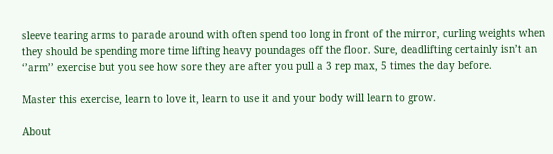sleeve tearing arms to parade around with often spend too long in front of the mirror, curling weights when they should be spending more time lifting heavy poundages off the floor. Sure, deadlifting certainly isn’t an ‘’arm’’ exercise but you see how sore they are after you pull a 3 rep max, 5 times the day before.

Master this exercise, learn to love it, learn to use it and your body will learn to grow.

About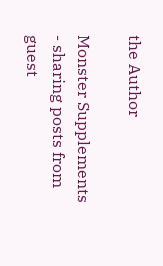the Author

Monster Supplements - sharing posts from guest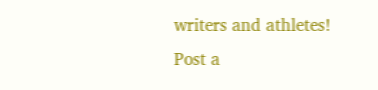writers and athletes!
Post a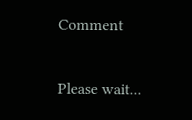Comment

Please wait...